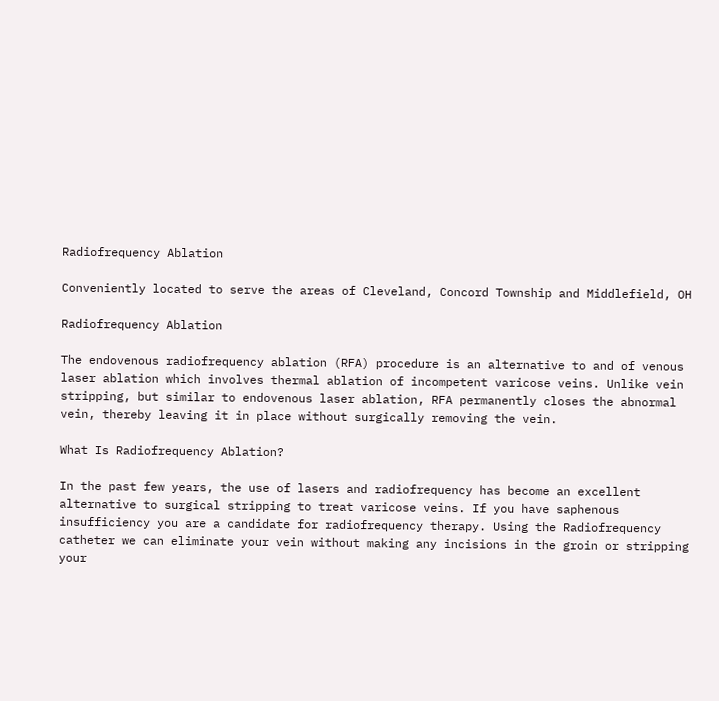Radiofrequency Ablation

Conveniently located to serve the areas of Cleveland, Concord Township and Middlefield, OH

Radiofrequency Ablation

The endovenous radiofrequency ablation (RFA) procedure is an alternative to and of venous laser ablation which involves thermal ablation of incompetent varicose veins. Unlike vein stripping, but similar to endovenous laser ablation, RFA permanently closes the abnormal vein, thereby leaving it in place without surgically removing the vein.

What Is Radiofrequency Ablation?

In the past few years, the use of lasers and radiofrequency has become an excellent alternative to surgical stripping to treat varicose veins. If you have saphenous insufficiency you are a candidate for radiofrequency therapy. Using the Radiofrequency catheter we can eliminate your vein without making any incisions in the groin or stripping your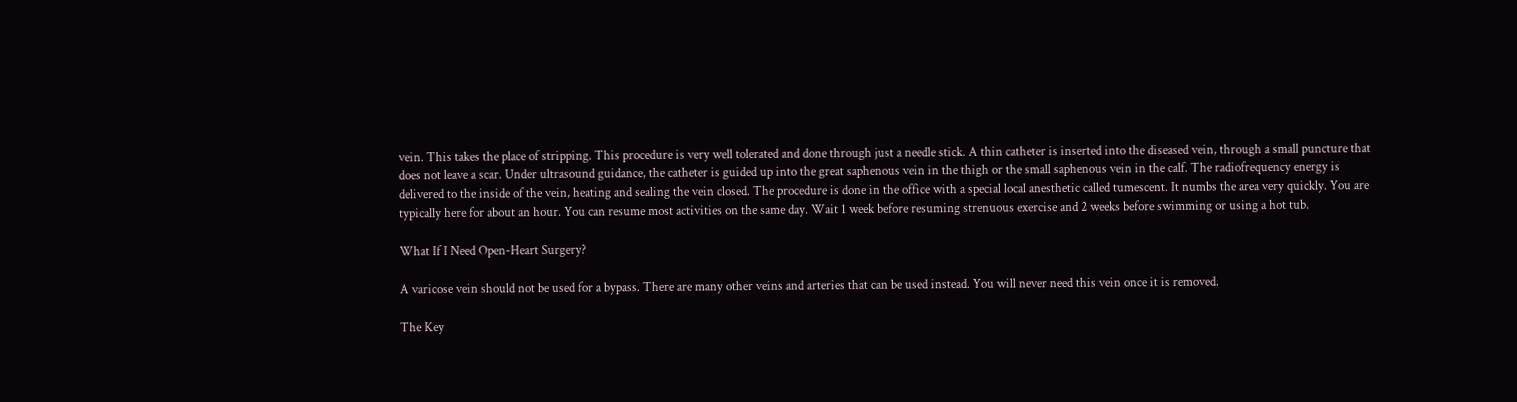vein. This takes the place of stripping. This procedure is very well tolerated and done through just a needle stick. A thin catheter is inserted into the diseased vein, through a small puncture that does not leave a scar. Under ultrasound guidance, the catheter is guided up into the great saphenous vein in the thigh or the small saphenous vein in the calf. The radiofrequency energy is delivered to the inside of the vein, heating and sealing the vein closed. The procedure is done in the office with a special local anesthetic called tumescent. It numbs the area very quickly. You are typically here for about an hour. You can resume most activities on the same day. Wait 1 week before resuming strenuous exercise and 2 weeks before swimming or using a hot tub.

What If I Need Open-Heart Surgery?

A varicose vein should not be used for a bypass. There are many other veins and arteries that can be used instead. You will never need this vein once it is removed.

The Key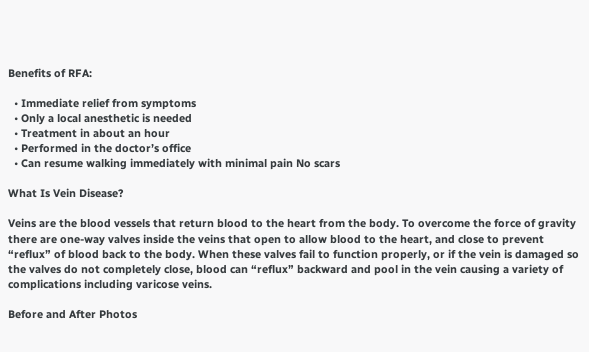Benefits of RFA:

  • Immediate relief from symptoms
  • Only a local anesthetic is needed
  • Treatment in about an hour
  • Performed in the doctor’s office
  • Can resume walking immediately with minimal pain No scars

What Is Vein Disease?

Veins are the blood vessels that return blood to the heart from the body. To overcome the force of gravity there are one-way valves inside the veins that open to allow blood to the heart, and close to prevent “reflux” of blood back to the body. When these valves fail to function properly, or if the vein is damaged so the valves do not completely close, blood can “reflux” backward and pool in the vein causing a variety of complications including varicose veins.

Before and After Photos